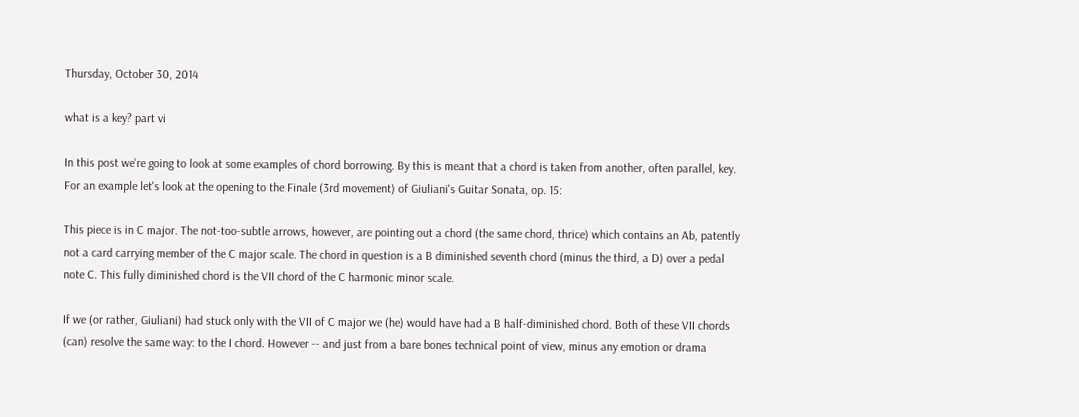Thursday, October 30, 2014

what is a key? part vi

In this post we're going to look at some examples of chord borrowing. By this is meant that a chord is taken from another, often parallel, key. For an example let's look at the opening to the Finale (3rd movement) of Giuliani's Guitar Sonata, op. 15:

This piece is in C major. The not-too-subtle arrows, however, are pointing out a chord (the same chord, thrice) which contains an Ab, patently not a card carrying member of the C major scale. The chord in question is a B diminished seventh chord (minus the third, a D) over a pedal note C. This fully diminished chord is the VII chord of the C harmonic minor scale.

If we (or rather, Giuliani) had stuck only with the VII of C major we (he) would have had a B half-diminished chord. Both of these VII chords (can) resolve the same way: to the I chord. However -- and just from a bare bones technical point of view, minus any emotion or drama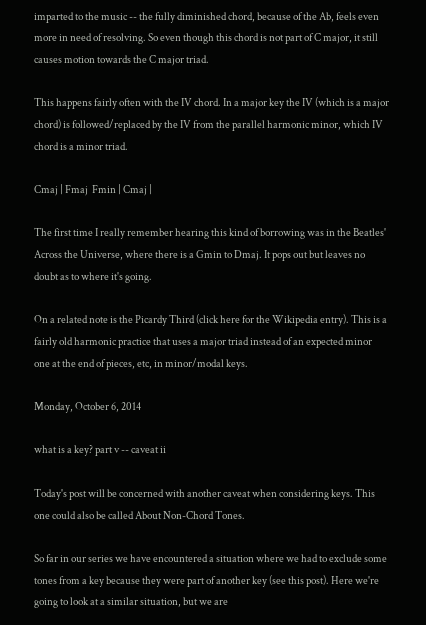imparted to the music -- the fully diminished chord, because of the Ab, feels even more in need of resolving. So even though this chord is not part of C major, it still causes motion towards the C major triad.

This happens fairly often with the IV chord. In a major key the IV (which is a major chord) is followed/replaced by the IV from the parallel harmonic minor, which IV chord is a minor triad.

Cmaj | Fmaj  Fmin | Cmaj |

The first time I really remember hearing this kind of borrowing was in the Beatles' Across the Universe, where there is a Gmin to Dmaj. It pops out but leaves no doubt as to where it's going.

On a related note is the Picardy Third (click here for the Wikipedia entry). This is a fairly old harmonic practice that uses a major triad instead of an expected minor one at the end of pieces, etc, in minor/modal keys.

Monday, October 6, 2014

what is a key? part v -- caveat ii

Today's post will be concerned with another caveat when considering keys. This one could also be called About Non-Chord Tones.

So far in our series we have encountered a situation where we had to exclude some tones from a key because they were part of another key (see this post). Here we're going to look at a similar situation, but we are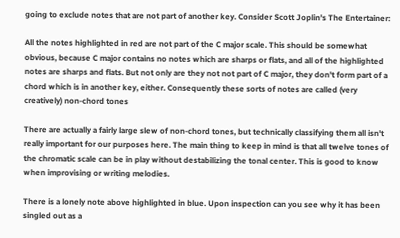going to exclude notes that are not part of another key. Consider Scott Joplin's The Entertainer:

All the notes highlighted in red are not part of the C major scale. This should be somewhat obvious, because C major contains no notes which are sharps or flats, and all of the highlighted notes are sharps and flats. But not only are they not not part of C major, they don't form part of a chord which is in another key, either. Consequently these sorts of notes are called (very creatively) non-chord tones

There are actually a fairly large slew of non-chord tones, but technically classifying them all isn't really important for our purposes here. The main thing to keep in mind is that all twelve tones of the chromatic scale can be in play without destabilizing the tonal center. This is good to know when improvising or writing melodies.

There is a lonely note above highlighted in blue. Upon inspection can you see why it has been singled out as a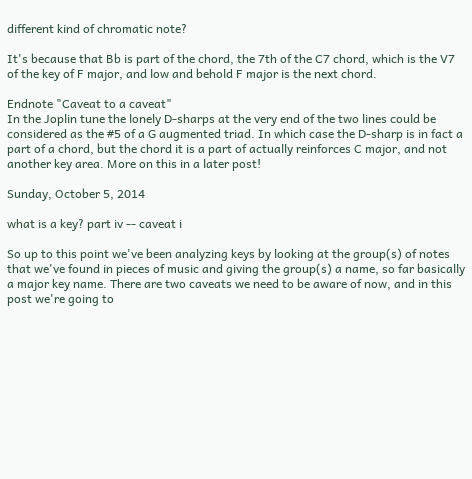different kind of chromatic note?

It's because that Bb is part of the chord, the 7th of the C7 chord, which is the V7 of the key of F major, and low and behold F major is the next chord.

Endnote "Caveat to a caveat"
In the Joplin tune the lonely D-sharps at the very end of the two lines could be considered as the #5 of a G augmented triad. In which case the D-sharp is in fact a part of a chord, but the chord it is a part of actually reinforces C major, and not another key area. More on this in a later post!

Sunday, October 5, 2014

what is a key? part iv -- caveat i

So up to this point we've been analyzing keys by looking at the group(s) of notes that we've found in pieces of music and giving the group(s) a name, so far basically a major key name. There are two caveats we need to be aware of now, and in this post we're going to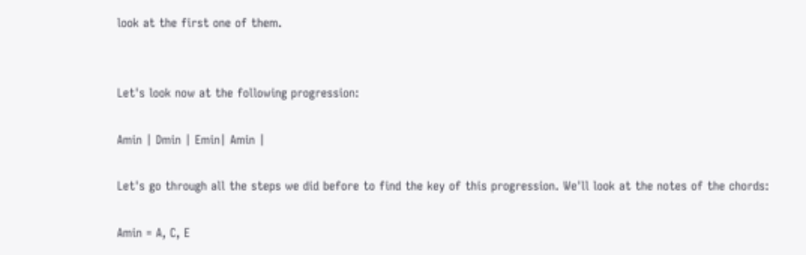look at the first one of them.


Let's look now at the following progression:

Amin | Dmin | Emin| Amin |

Let's go through all the steps we did before to find the key of this progression. We'll look at the notes of the chords:

Amin = A, C, E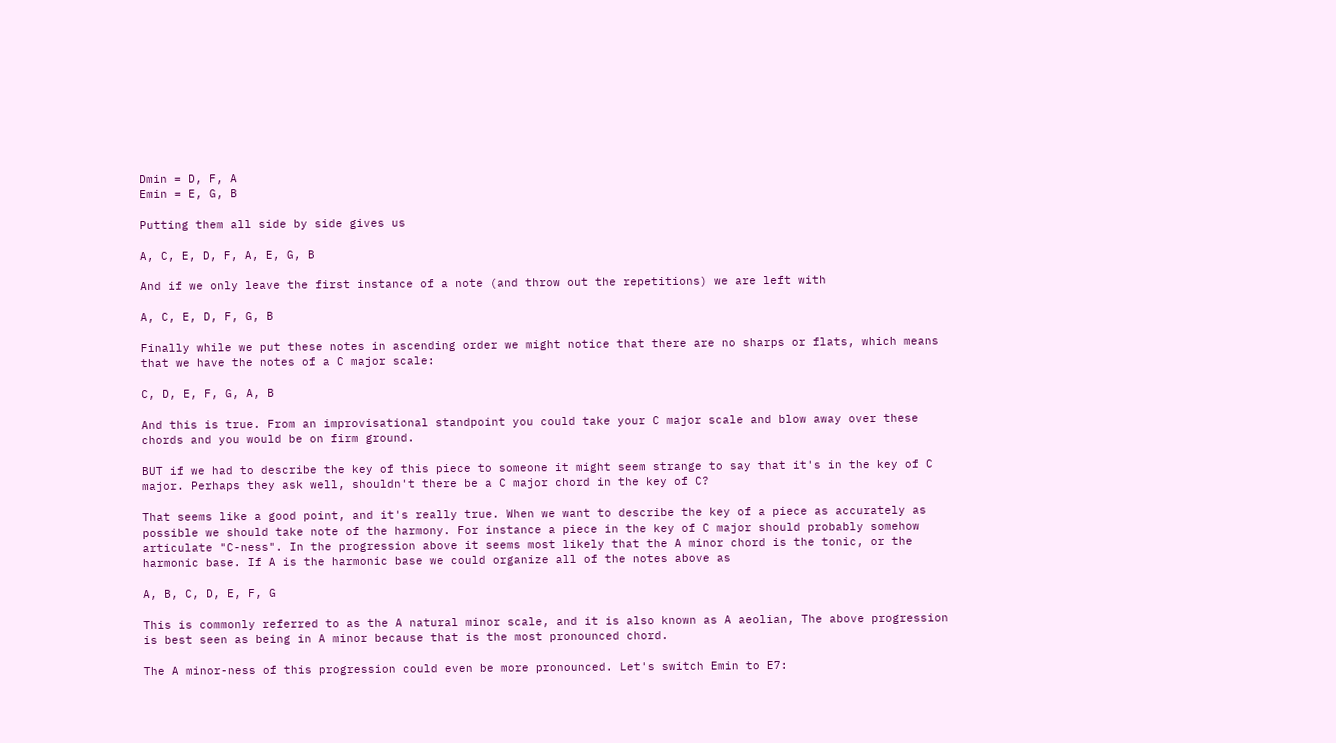Dmin = D, F, A
Emin = E, G, B

Putting them all side by side gives us

A, C, E, D, F, A, E, G, B

And if we only leave the first instance of a note (and throw out the repetitions) we are left with

A, C, E, D, F, G, B

Finally while we put these notes in ascending order we might notice that there are no sharps or flats, which means that we have the notes of a C major scale:

C, D, E, F, G, A, B

And this is true. From an improvisational standpoint you could take your C major scale and blow away over these chords and you would be on firm ground.

BUT if we had to describe the key of this piece to someone it might seem strange to say that it's in the key of C major. Perhaps they ask well, shouldn't there be a C major chord in the key of C?

That seems like a good point, and it's really true. When we want to describe the key of a piece as accurately as possible we should take note of the harmony. For instance a piece in the key of C major should probably somehow articulate "C-ness". In the progression above it seems most likely that the A minor chord is the tonic, or the harmonic base. If A is the harmonic base we could organize all of the notes above as

A, B, C, D, E, F, G

This is commonly referred to as the A natural minor scale, and it is also known as A aeolian, The above progression is best seen as being in A minor because that is the most pronounced chord.

The A minor-ness of this progression could even be more pronounced. Let's switch Emin to E7: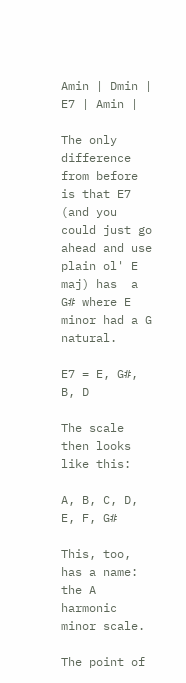Amin | Dmin | E7 | Amin |

The only difference from before is that E7 (and you could just go ahead and use plain ol' E maj) has  a G# where E minor had a G natural.

E7 = E, G#, B, D

The scale then looks like this:

A, B, C, D, E, F, G#

This, too, has a name: the A harmonic minor scale.

The point of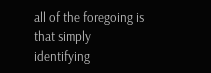all of the foregoing is that simply identifying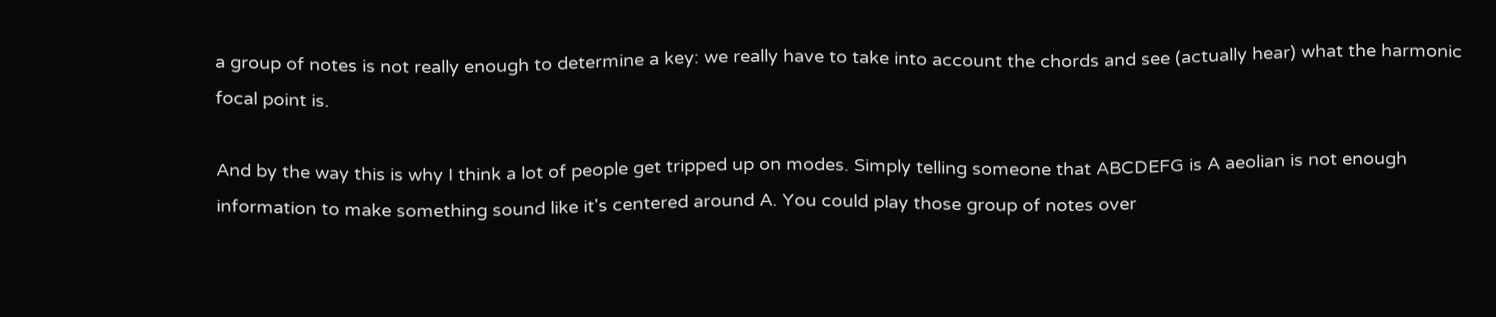a group of notes is not really enough to determine a key: we really have to take into account the chords and see (actually hear) what the harmonic focal point is.

And by the way this is why I think a lot of people get tripped up on modes. Simply telling someone that ABCDEFG is A aeolian is not enough information to make something sound like it's centered around A. You could play those group of notes over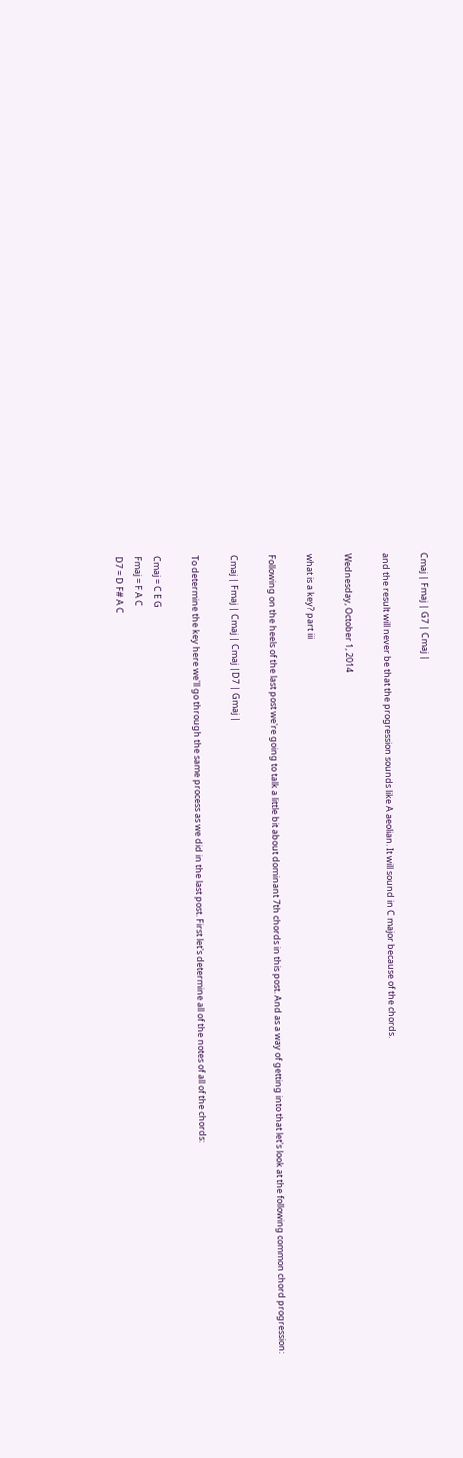Cmaj | Fmaj | G7 | Cmaj |

and the result will never be that the progression sounds like A aeolian. It will sound in C major because of the chords.

Wednesday, October 1, 2014

what is a key? part iii

Following on the heels of the last post we're going to talk a little bit about dominant 7th chords in this post. And as a way of getting into that let's look at the following common chord progression:

Cmaj | Fmaj | Cmaj | Cmaj |D7 | Gmaj |

To determine the key here we'll go through the same process as we did in the last post. First let's determine all of the notes of all of the chords:

Cmaj = C E G
Fmaj = F A C
D7 = D F# A C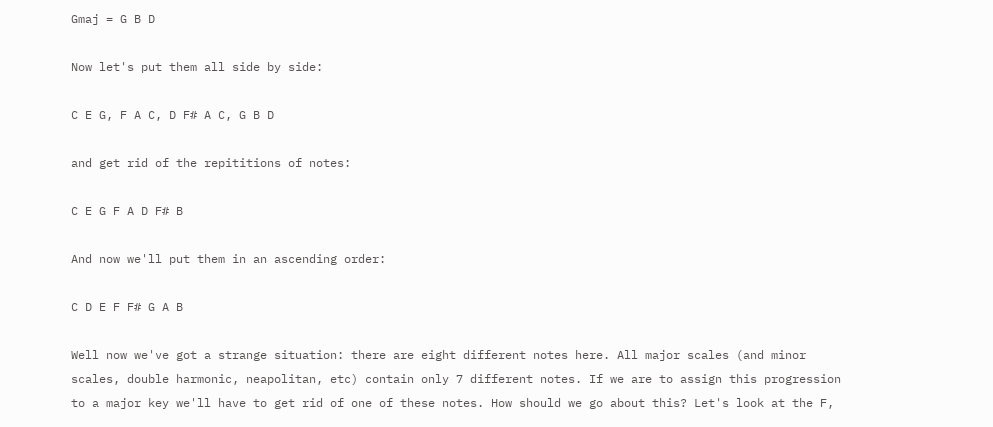Gmaj = G B D

Now let's put them all side by side:

C E G, F A C, D F# A C, G B D

and get rid of the repititions of notes:

C E G F A D F# B

And now we'll put them in an ascending order:

C D E F F# G A B

Well now we've got a strange situation: there are eight different notes here. All major scales (and minor scales, double harmonic, neapolitan, etc) contain only 7 different notes. If we are to assign this progression to a major key we'll have to get rid of one of these notes. How should we go about this? Let's look at the F,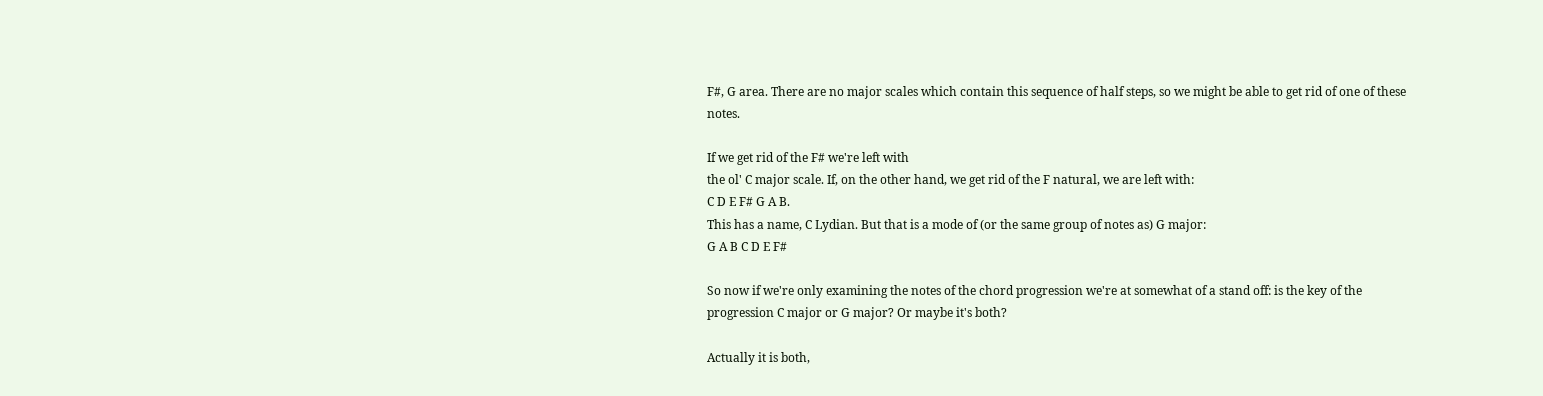F#, G area. There are no major scales which contain this sequence of half steps, so we might be able to get rid of one of these notes.

If we get rid of the F# we're left with
the ol' C major scale. If, on the other hand, we get rid of the F natural, we are left with:
C D E F# G A B.
This has a name, C Lydian. But that is a mode of (or the same group of notes as) G major:
G A B C D E F#

So now if we're only examining the notes of the chord progression we're at somewhat of a stand off: is the key of the progression C major or G major? Or maybe it's both?

Actually it is both,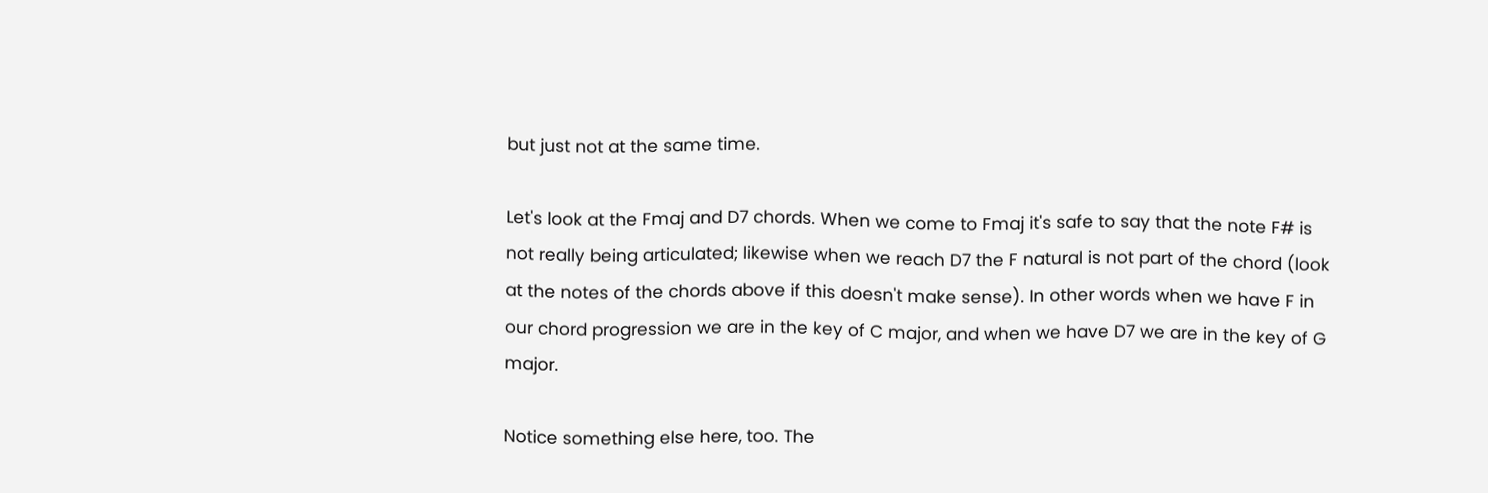but just not at the same time.

Let's look at the Fmaj and D7 chords. When we come to Fmaj it's safe to say that the note F# is not really being articulated; likewise when we reach D7 the F natural is not part of the chord (look at the notes of the chords above if this doesn't make sense). In other words when we have F in our chord progression we are in the key of C major, and when we have D7 we are in the key of G major.

Notice something else here, too. The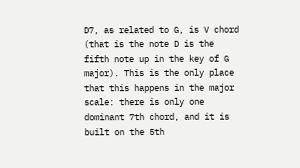D7, as related to G, is V chord (that is the note D is the fifth note up in the key of G major). This is the only place that this happens in the major scale: there is only one dominant 7th chord, and it is built on the 5th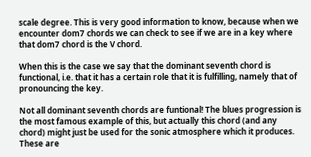scale degree. This is very good information to know, because when we encounter dom7 chords we can check to see if we are in a key where that dom7 chord is the V chord.

When this is the case we say that the dominant seventh chord is functional, i.e. that it has a certain role that it is fulfilling, namely that of pronouncing the key.

Not all dominant seventh chords are funtional! The blues progression is the most famous example of this, but actually this chord (and any chord) might just be used for the sonic atmosphere which it produces. These are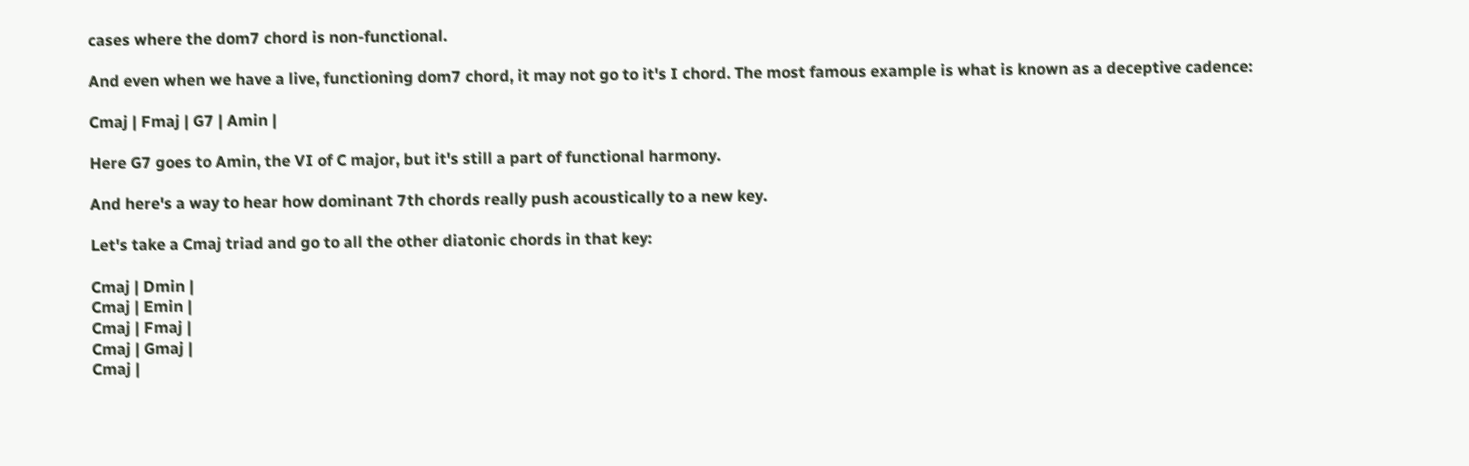cases where the dom7 chord is non-functional.

And even when we have a live, functioning dom7 chord, it may not go to it's I chord. The most famous example is what is known as a deceptive cadence:

Cmaj | Fmaj | G7 | Amin |

Here G7 goes to Amin, the VI of C major, but it's still a part of functional harmony.

And here's a way to hear how dominant 7th chords really push acoustically to a new key.

Let's take a Cmaj triad and go to all the other diatonic chords in that key:

Cmaj | Dmin |
Cmaj | Emin |
Cmaj | Fmaj |
Cmaj | Gmaj |
Cmaj |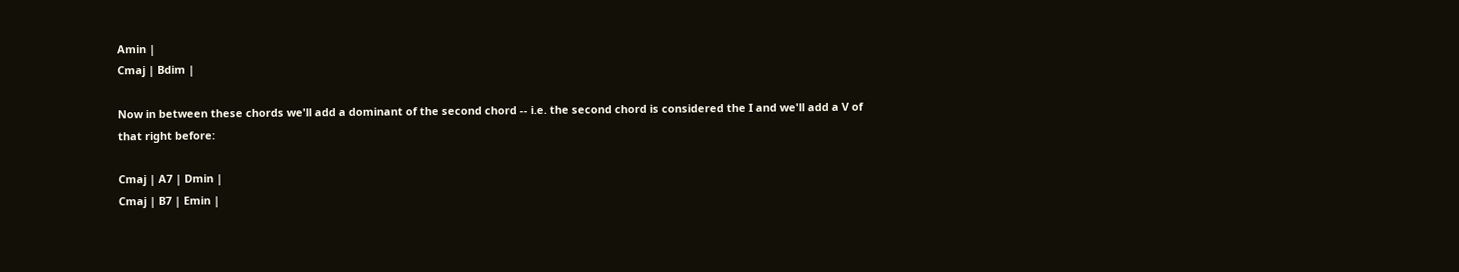Amin |
Cmaj | Bdim |

Now in between these chords we'll add a dominant of the second chord -- i.e. the second chord is considered the I and we'll add a V of that right before:

Cmaj | A7 | Dmin |
Cmaj | B7 | Emin |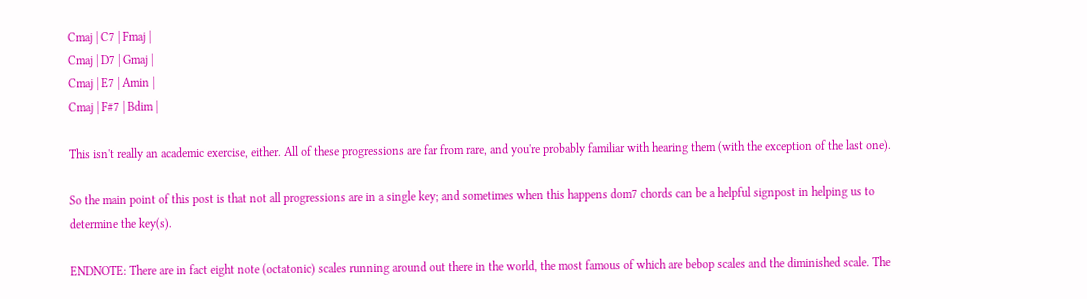Cmaj | C7 | Fmaj |
Cmaj | D7 | Gmaj |
Cmaj | E7 | Amin |
Cmaj | F#7 | Bdim |

This isn't really an academic exercise, either. All of these progressions are far from rare, and you're probably familiar with hearing them (with the exception of the last one).

So the main point of this post is that not all progressions are in a single key; and sometimes when this happens dom7 chords can be a helpful signpost in helping us to determine the key(s).

ENDNOTE: There are in fact eight note (octatonic) scales running around out there in the world, the most famous of which are bebop scales and the diminished scale. The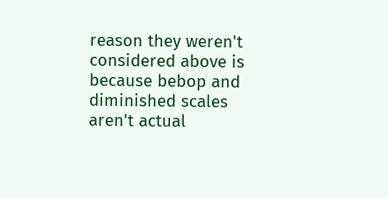reason they weren't considered above is because bebop and diminished scales aren't actual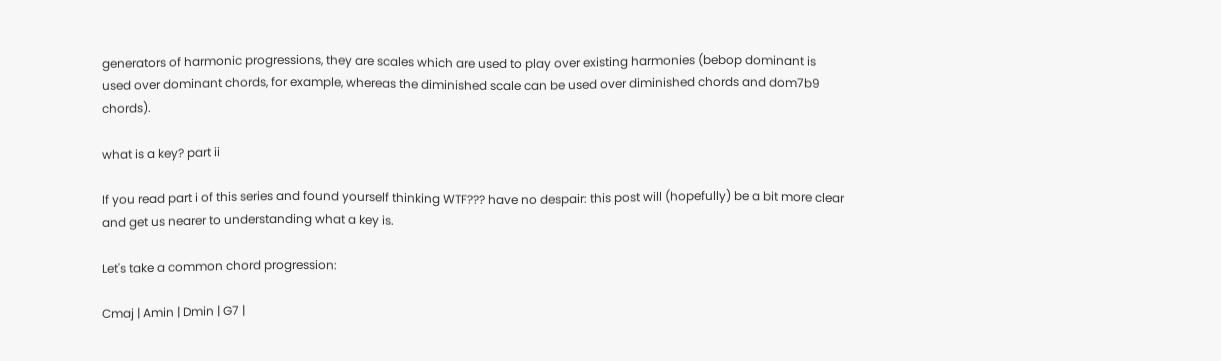generators of harmonic progressions, they are scales which are used to play over existing harmonies (bebop dominant is used over dominant chords, for example, whereas the diminished scale can be used over diminished chords and dom7b9 chords).

what is a key? part ii

If you read part i of this series and found yourself thinking WTF??? have no despair: this post will (hopefully) be a bit more clear and get us nearer to understanding what a key is.

Let's take a common chord progression:

Cmaj | Amin | Dmin | G7 |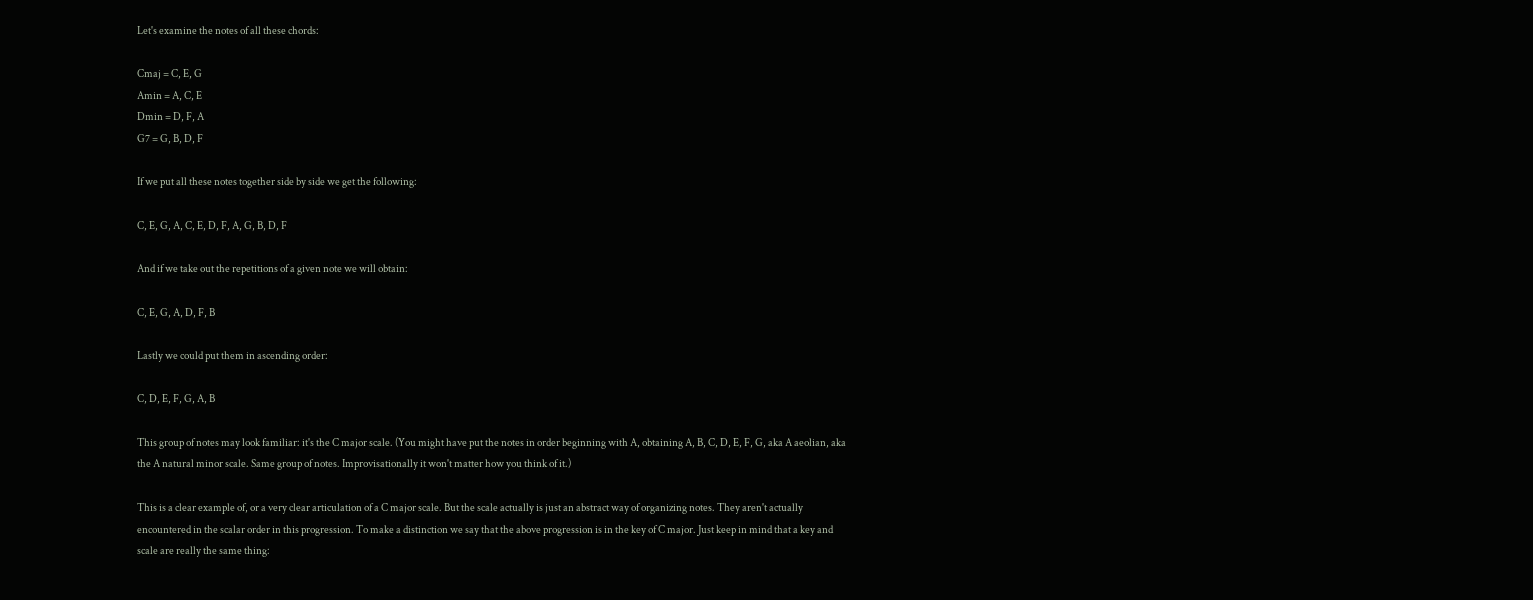Let's examine the notes of all these chords:

Cmaj = C, E, G
Amin = A, C, E
Dmin = D, F, A
G7 = G, B, D, F

If we put all these notes together side by side we get the following:

C, E, G, A, C, E, D, F, A, G, B, D, F

And if we take out the repetitions of a given note we will obtain:

C, E, G, A, D, F, B

Lastly we could put them in ascending order:

C, D, E, F, G, A, B

This group of notes may look familiar: it's the C major scale. (You might have put the notes in order beginning with A, obtaining A, B, C, D, E, F, G, aka A aeolian, aka the A natural minor scale. Same group of notes. Improvisationally it won't matter how you think of it.)

This is a clear example of, or a very clear articulation of a C major scale. But the scale actually is just an abstract way of organizing notes. They aren't actually encountered in the scalar order in this progression. To make a distinction we say that the above progression is in the key of C major. Just keep in mind that a key and scale are really the same thing: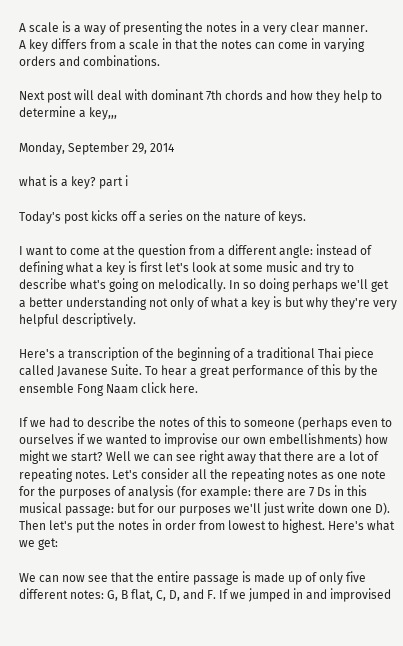A scale is a way of presenting the notes in a very clear manner.
A key differs from a scale in that the notes can come in varying orders and combinations.

Next post will deal with dominant 7th chords and how they help to determine a key,,,

Monday, September 29, 2014

what is a key? part i

Today's post kicks off a series on the nature of keys.

I want to come at the question from a different angle: instead of defining what a key is first let's look at some music and try to describe what's going on melodically. In so doing perhaps we'll get a better understanding not only of what a key is but why they're very helpful descriptively.

Here's a transcription of the beginning of a traditional Thai piece called Javanese Suite. To hear a great performance of this by the ensemble Fong Naam click here.

If we had to describe the notes of this to someone (perhaps even to ourselves if we wanted to improvise our own embellishments) how might we start? Well we can see right away that there are a lot of repeating notes. Let's consider all the repeating notes as one note for the purposes of analysis (for example: there are 7 Ds in this musical passage: but for our purposes we'll just write down one D). Then let's put the notes in order from lowest to highest. Here's what we get:

We can now see that the entire passage is made up of only five different notes: G, B flat, C, D, and F. If we jumped in and improvised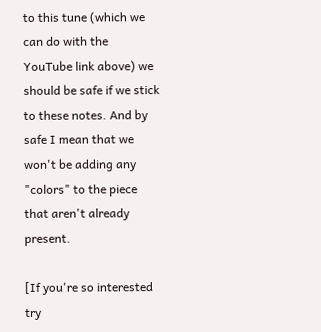to this tune (which we can do with the YouTube link above) we should be safe if we stick to these notes. And by safe I mean that we won't be adding any "colors" to the piece that aren't already present.

[If you're so interested try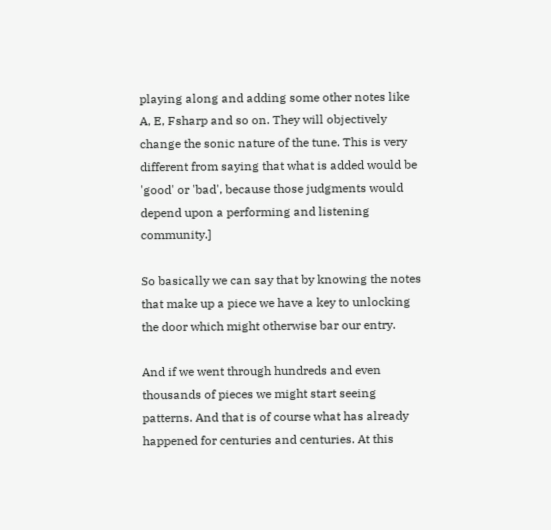playing along and adding some other notes like A, E, Fsharp and so on. They will objectively change the sonic nature of the tune. This is very different from saying that what is added would be 'good' or 'bad', because those judgments would depend upon a performing and listening community.]

So basically we can say that by knowing the notes that make up a piece we have a key to unlocking the door which might otherwise bar our entry.

And if we went through hundreds and even thousands of pieces we might start seeing patterns. And that is of course what has already happened for centuries and centuries. At this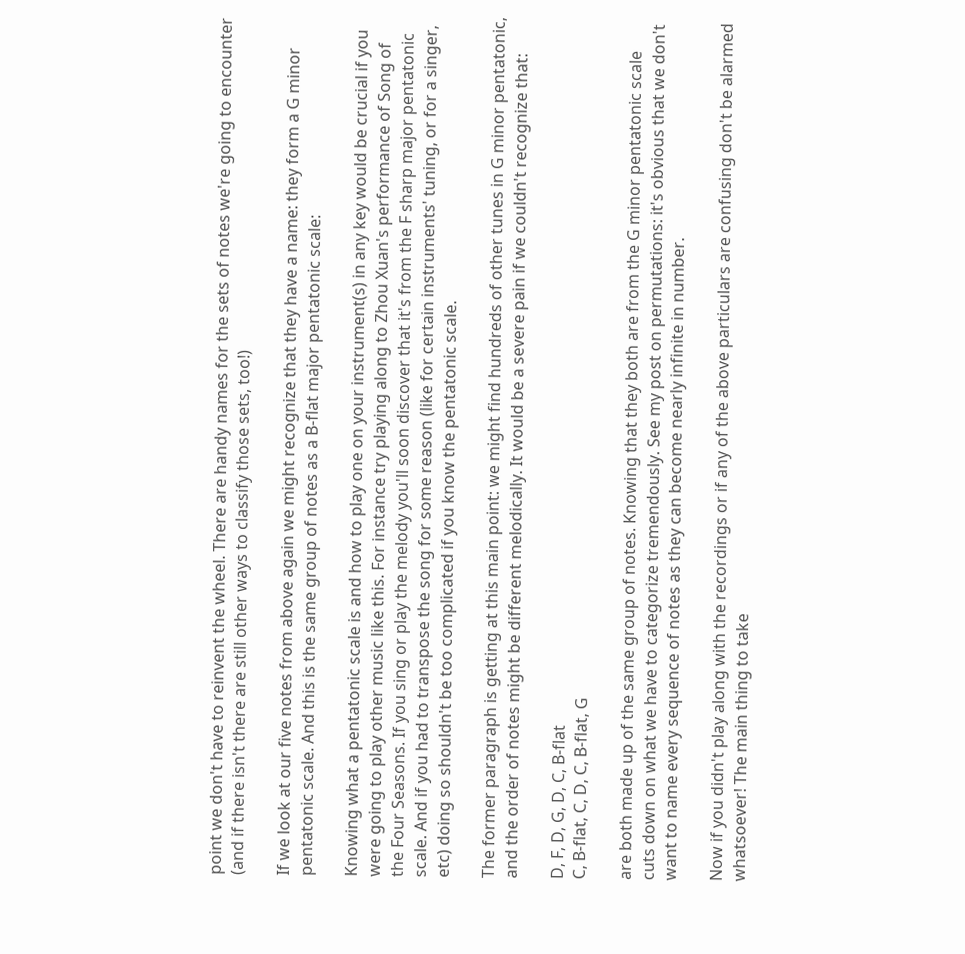point we don't have to reinvent the wheel. There are handy names for the sets of notes we're going to encounter (and if there isn't there are still other ways to classify those sets, too!)

If we look at our five notes from above again we might recognize that they have a name: they form a G minor pentatonic scale. And this is the same group of notes as a B-flat major pentatonic scale:

Knowing what a pentatonic scale is and how to play one on your instrument(s) in any key would be crucial if you were going to play other music like this. For instance try playing along to Zhou Xuan's performance of Song of the Four Seasons. If you sing or play the melody you'll soon discover that it's from the F sharp major pentatonic scale. And if you had to transpose the song for some reason (like for certain instruments' tuning, or for a singer, etc) doing so shouldn't be too complicated if you know the pentatonic scale.

The former paragraph is getting at this main point: we might find hundreds of other tunes in G minor pentatonic, and the order of notes might be different melodically. It would be a severe pain if we couldn't recognize that:

D, F, D, G, D, C, B-flat
C, B-flat, C, D, C, B-flat, G

are both made up of the same group of notes. Knowing that they both are from the G minor pentatonic scale cuts down on what we have to categorize tremendously. See my post on permutations: it's obvious that we don't want to name every sequence of notes as they can become nearly infinite in number.

Now if you didn't play along with the recordings or if any of the above particulars are confusing don't be alarmed whatsoever! The main thing to take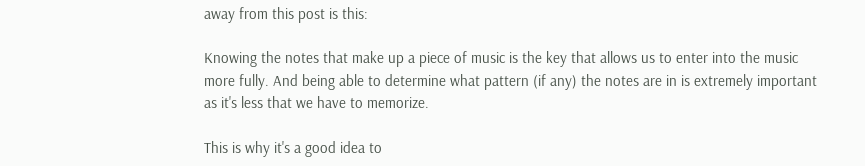away from this post is this:

Knowing the notes that make up a piece of music is the key that allows us to enter into the music more fully. And being able to determine what pattern (if any) the notes are in is extremely important as it's less that we have to memorize.

This is why it's a good idea to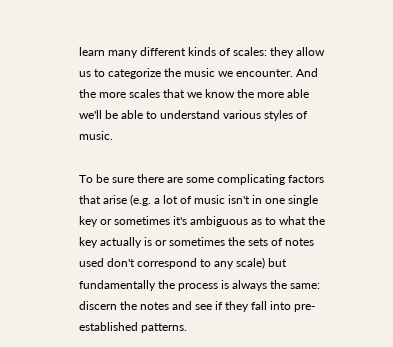learn many different kinds of scales: they allow us to categorize the music we encounter. And the more scales that we know the more able we'll be able to understand various styles of music.

To be sure there are some complicating factors that arise (e.g. a lot of music isn't in one single key or sometimes it's ambiguous as to what the key actually is or sometimes the sets of notes used don't correspond to any scale) but fundamentally the process is always the same: discern the notes and see if they fall into pre-established patterns.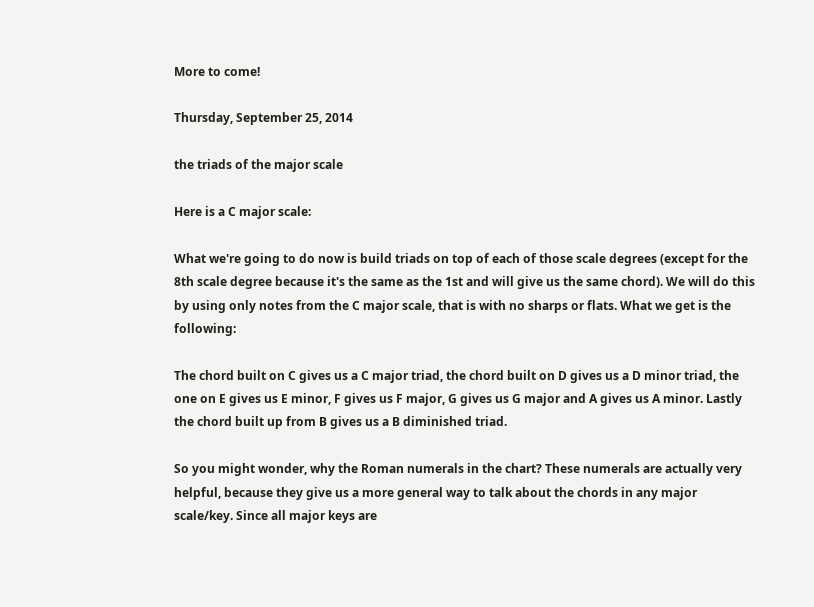More to come!

Thursday, September 25, 2014

the triads of the major scale

Here is a C major scale:

What we're going to do now is build triads on top of each of those scale degrees (except for the 8th scale degree because it's the same as the 1st and will give us the same chord). We will do this by using only notes from the C major scale, that is with no sharps or flats. What we get is the following:

The chord built on C gives us a C major triad, the chord built on D gives us a D minor triad, the one on E gives us E minor, F gives us F major, G gives us G major and A gives us A minor. Lastly the chord built up from B gives us a B diminished triad.

So you might wonder, why the Roman numerals in the chart? These numerals are actually very helpful, because they give us a more general way to talk about the chords in any major scale/key. Since all major keys are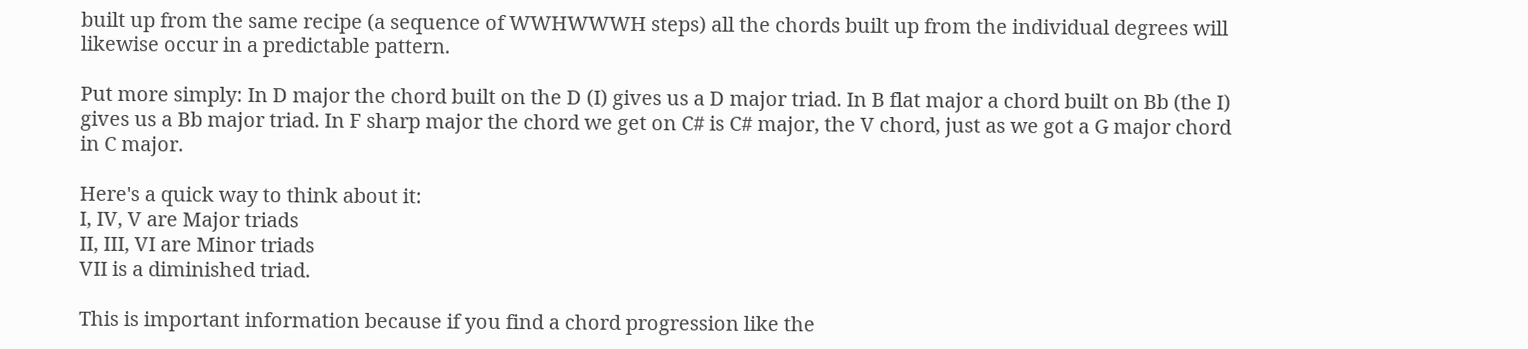built up from the same recipe (a sequence of WWHWWWH steps) all the chords built up from the individual degrees will likewise occur in a predictable pattern.

Put more simply: In D major the chord built on the D (I) gives us a D major triad. In B flat major a chord built on Bb (the I) gives us a Bb major triad. In F sharp major the chord we get on C# is C# major, the V chord, just as we got a G major chord in C major.

Here's a quick way to think about it:
I, IV, V are Major triads
II, III, VI are Minor triads
VII is a diminished triad.

This is important information because if you find a chord progression like the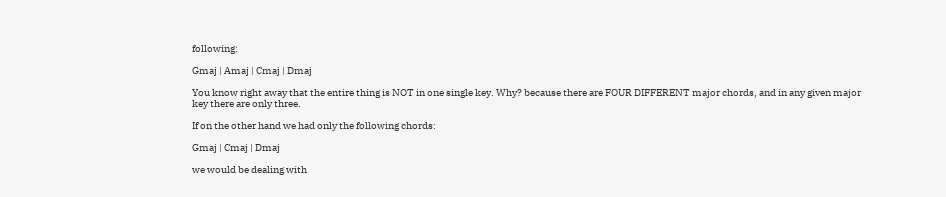following:

Gmaj | Amaj | Cmaj | Dmaj

You know right away that the entire thing is NOT in one single key. Why? because there are FOUR DIFFERENT major chords, and in any given major key there are only three.

If on the other hand we had only the following chords:

Gmaj | Cmaj | Dmaj

we would be dealing with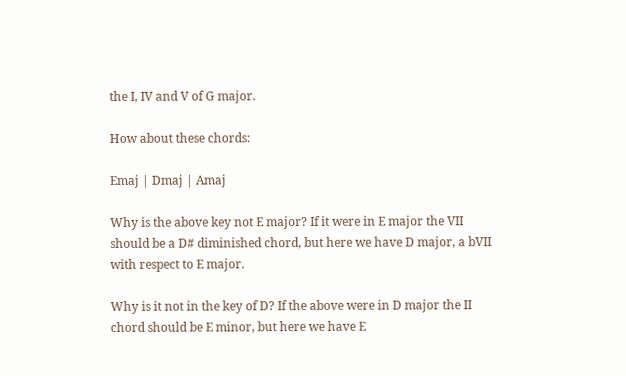the I, IV and V of G major.

How about these chords:

Emaj | Dmaj | Amaj

Why is the above key not E major? If it were in E major the VII should be a D# diminished chord, but here we have D major, a bVII with respect to E major.

Why is it not in the key of D? If the above were in D major the II chord should be E minor, but here we have E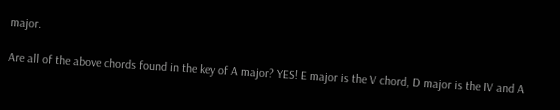major.

Are all of the above chords found in the key of A major? YES! E major is the V chord, D major is the IV and A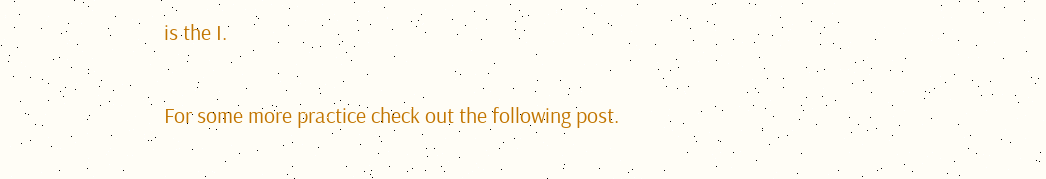is the I.

For some more practice check out the following post.